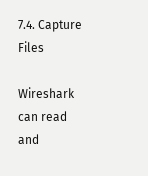7.4. Capture Files

Wireshark can read and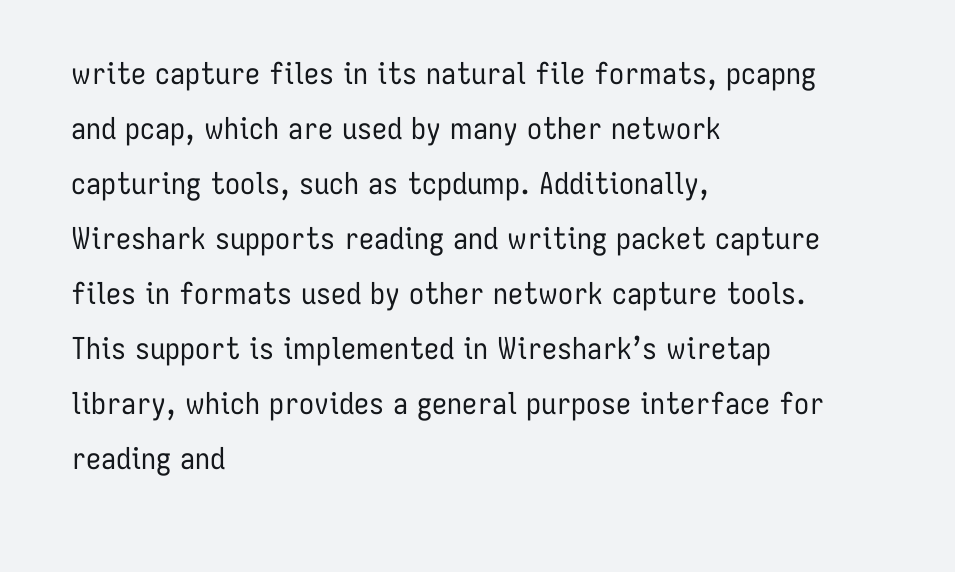write capture files in its natural file formats, pcapng and pcap, which are used by many other network capturing tools, such as tcpdump. Additionally, Wireshark supports reading and writing packet capture files in formats used by other network capture tools. This support is implemented in Wireshark’s wiretap library, which provides a general purpose interface for reading and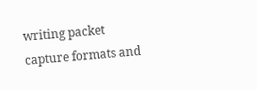writing packet capture formats and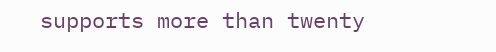supports more than twenty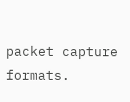packet capture formats.